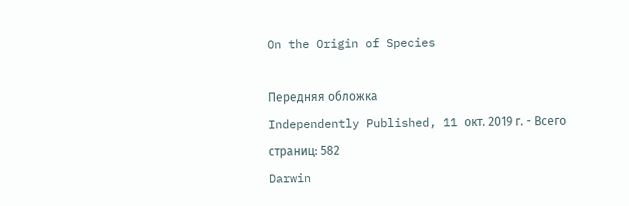On the Origin of Species

Передняя обложка
Independently Published, 11 окт. 2019 г. - Всего страниц: 582
Darwin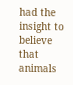had the insight to believe that animals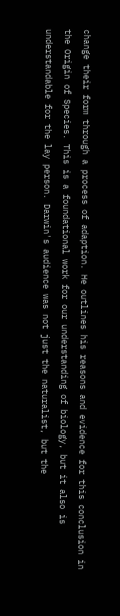change their form through a process of adaption. He outlines his reasons and evidence for this conclusion in the Origin of Species. This is a foundational work for our understanding of biology, but it also is understandable for the lay person. Darwin's audience was not just the naturalist, but the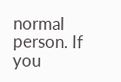normal person. If you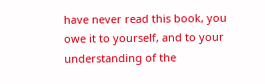have never read this book, you owe it to yourself, and to your understanding of the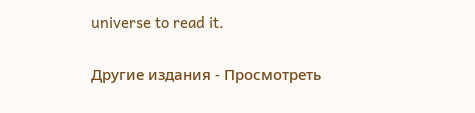universe to read it.

Другие издания - Просмотреть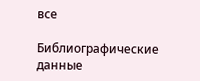все

Библиографические данные